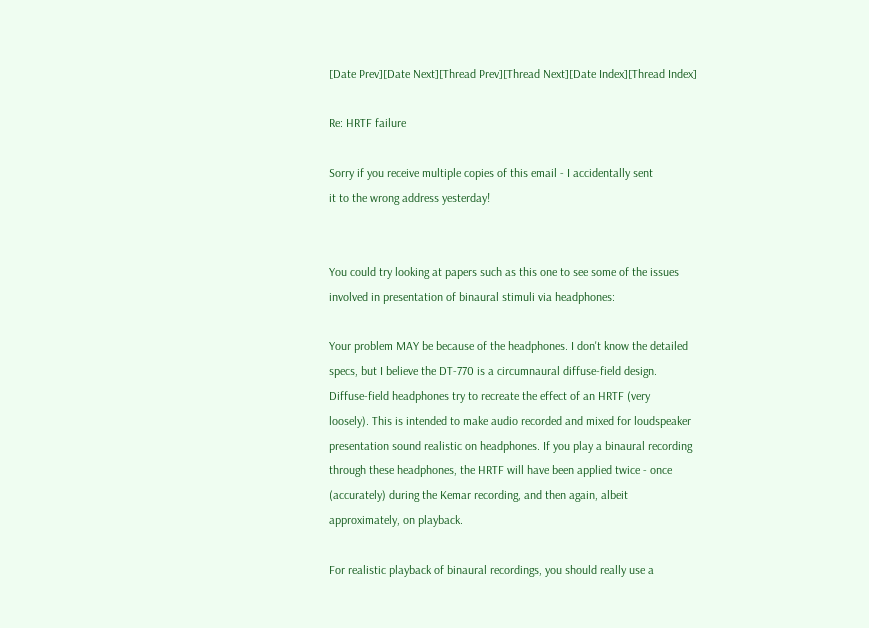[Date Prev][Date Next][Thread Prev][Thread Next][Date Index][Thread Index]

Re: HRTF failure

Sorry if you receive multiple copies of this email - I accidentally sent
it to the wrong address yesterday!


You could try looking at papers such as this one to see some of the issues
involved in presentation of binaural stimuli via headphones:

Your problem MAY be because of the headphones. I don't know the detailed
specs, but I believe the DT-770 is a circumnaural diffuse-field design.
Diffuse-field headphones try to recreate the effect of an HRTF (very
loosely). This is intended to make audio recorded and mixed for loudspeaker
presentation sound realistic on headphones. If you play a binaural recording
through these headphones, the HRTF will have been applied twice - once
(accurately) during the Kemar recording, and then again, albeit
approximately, on playback.

For realistic playback of binaural recordings, you should really use a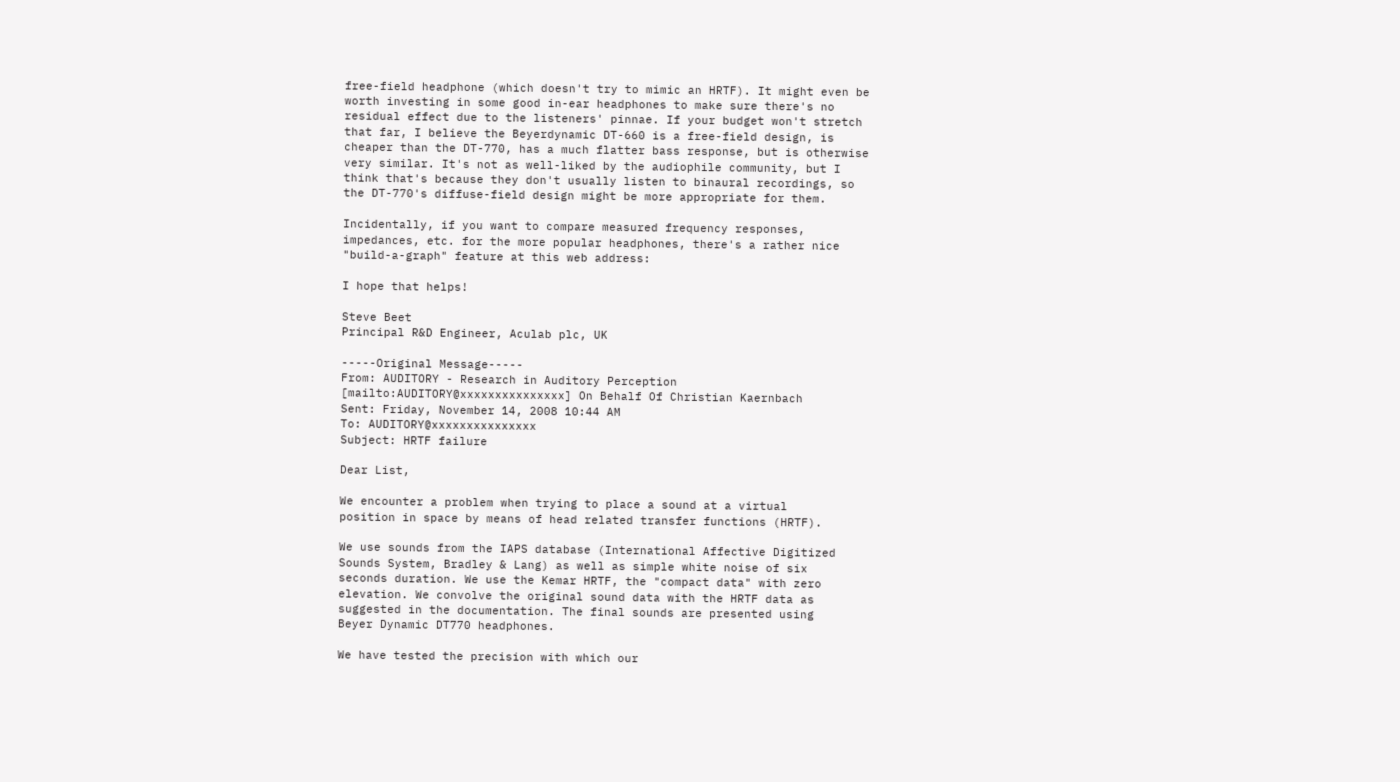free-field headphone (which doesn't try to mimic an HRTF). It might even be
worth investing in some good in-ear headphones to make sure there's no
residual effect due to the listeners' pinnae. If your budget won't stretch
that far, I believe the Beyerdynamic DT-660 is a free-field design, is
cheaper than the DT-770, has a much flatter bass response, but is otherwise
very similar. It's not as well-liked by the audiophile community, but I
think that's because they don't usually listen to binaural recordings, so
the DT-770's diffuse-field design might be more appropriate for them.

Incidentally, if you want to compare measured frequency responses,
impedances, etc. for the more popular headphones, there's a rather nice
"build-a-graph" feature at this web address:

I hope that helps!

Steve Beet
Principal R&D Engineer, Aculab plc, UK

-----Original Message-----
From: AUDITORY - Research in Auditory Perception
[mailto:AUDITORY@xxxxxxxxxxxxxxx] On Behalf Of Christian Kaernbach
Sent: Friday, November 14, 2008 10:44 AM
To: AUDITORY@xxxxxxxxxxxxxxx
Subject: HRTF failure

Dear List,

We encounter a problem when trying to place a sound at a virtual
position in space by means of head related transfer functions (HRTF).

We use sounds from the IAPS database (International Affective Digitized
Sounds System, Bradley & Lang) as well as simple white noise of six
seconds duration. We use the Kemar HRTF, the "compact data" with zero
elevation. We convolve the original sound data with the HRTF data as
suggested in the documentation. The final sounds are presented using
Beyer Dynamic DT770 headphones.

We have tested the precision with which our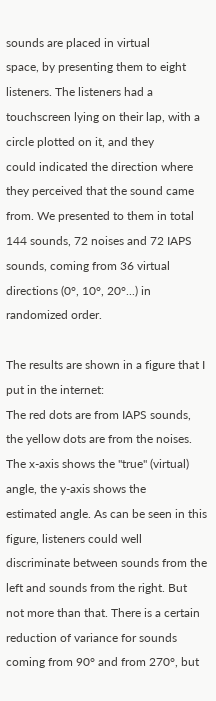sounds are placed in virtual
space, by presenting them to eight listeners. The listeners had a
touchscreen lying on their lap, with a circle plotted on it, and they
could indicated the direction where they perceived that the sound came
from. We presented to them in total 144 sounds, 72 noises and 72 IAPS
sounds, coming from 36 virtual directions (0°, 10°, 20°...) in
randomized order.

The results are shown in a figure that I put in the internet:
The red dots are from IAPS sounds, the yellow dots are from the noises.
The x-axis shows the "true" (virtual) angle, the y-axis shows the
estimated angle. As can be seen in this figure, listeners could well
discriminate between sounds from the left and sounds from the right. But
not more than that. There is a certain reduction of variance for sounds
coming from 90° and from 270°, but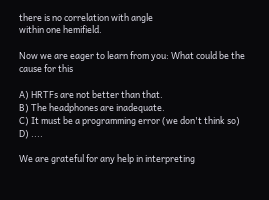there is no correlation with angle
within one hemifield.

Now we are eager to learn from you: What could be the cause for this

A) HRTFs are not better than that.
B) The headphones are inadequate.
C) It must be a programming error (we don't think so)
D) ....

We are grateful for any help in interpreting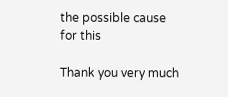the possible cause for this

Thank you very much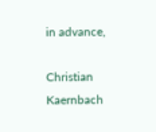in advance,

Christian Kaernbach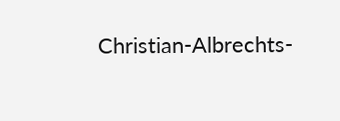Christian-Albrechts-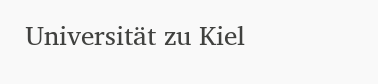Universität zu Kiel